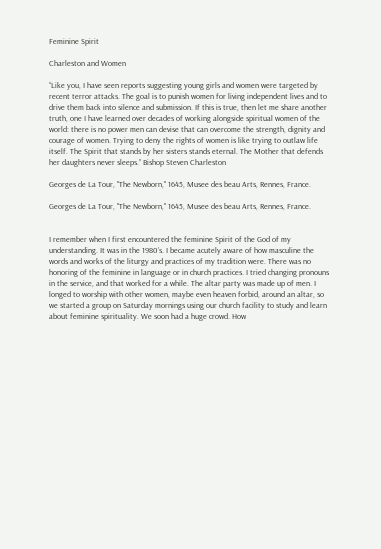Feminine Spirit

Charleston and Women

“Like you, I have seen reports suggesting young girls and women were targeted by recent terror attacks. The goal is to punish women for living independent lives and to drive them back into silence and submission. If this is true, then let me share another truth, one I have learned over decades of working alongside spiritual women of the world: there is no power men can devise that can overcome the strength, dignity and courage of women. Trying to deny the rights of women is like trying to outlaw life itself. The Spirit that stands by her sisters stands eternal. The Mother that defends her daughters never sleeps.” Bishop Steven Charleston

Georges de La Tour, "The Newborn," 1645, Musee des beau Arts, Rennes, France.

Georges de La Tour, "The Newborn," 1645, Musee des beau Arts, Rennes, France.


I remember when I first encountered the feminine Spirit of the God of my understanding. It was in the 1980’s. I became acutely aware of how masculine the words and works of the liturgy and practices of my tradition were. There was no honoring of the feminine in language or in church practices. I tried changing pronouns in the service, and that worked for a while. The altar party was made up of men. I longed to worship with other women, maybe even heaven forbid, around an altar, so we started a group on Saturday mornings using our church facility to study and learn about feminine spirituality. We soon had a huge crowd. How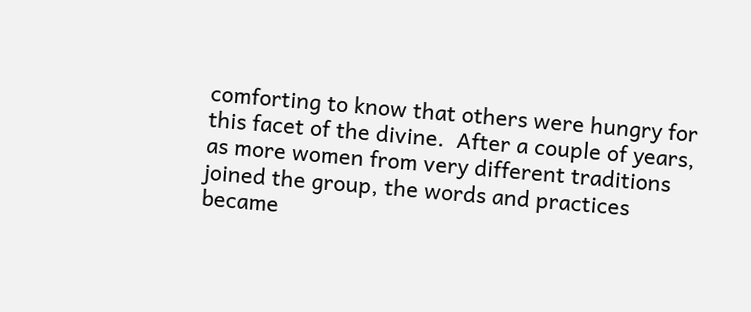comforting to know that others were hungry for this facet of the divine.  After a couple of years, as more women from very different traditions joined the group, the words and practices became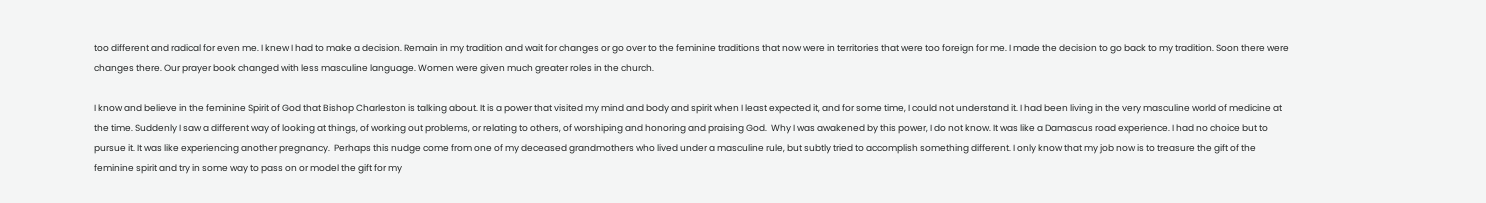too different and radical for even me. I knew I had to make a decision. Remain in my tradition and wait for changes or go over to the feminine traditions that now were in territories that were too foreign for me. I made the decision to go back to my tradition. Soon there were changes there. Our prayer book changed with less masculine language. Women were given much greater roles in the church.

I know and believe in the feminine Spirit of God that Bishop Charleston is talking about. It is a power that visited my mind and body and spirit when I least expected it, and for some time, I could not understand it. I had been living in the very masculine world of medicine at the time. Suddenly I saw a different way of looking at things, of working out problems, or relating to others, of worshiping and honoring and praising God.  Why I was awakened by this power, I do not know. It was like a Damascus road experience. I had no choice but to pursue it. It was like experiencing another pregnancy.  Perhaps this nudge come from one of my deceased grandmothers who lived under a masculine rule, but subtly tried to accomplish something different. I only know that my job now is to treasure the gift of the feminine spirit and try in some way to pass on or model the gift for my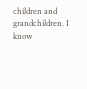children and grandchildren. I know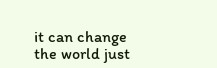it can change the world just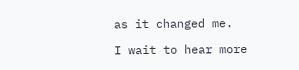as it changed me.

I wait to hear more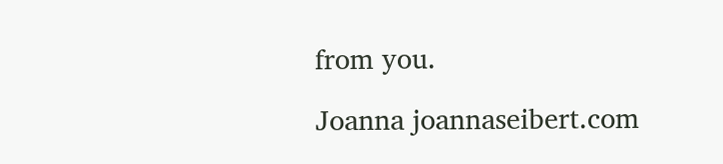from you.

Joanna joannaseibert.com